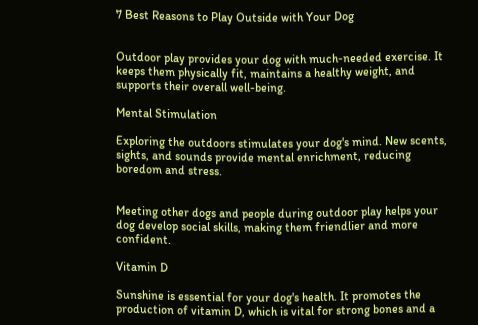7 Best Reasons to Play Outside with Your Dog


Outdoor play provides your dog with much-needed exercise. It keeps them physically fit, maintains a healthy weight, and supports their overall well-being.

Mental Stimulation

Exploring the outdoors stimulates your dog's mind. New scents, sights, and sounds provide mental enrichment, reducing boredom and stress.


Meeting other dogs and people during outdoor play helps your dog develop social skills, making them friendlier and more confident.

Vitamin D

Sunshine is essential for your dog's health. It promotes the production of vitamin D, which is vital for strong bones and a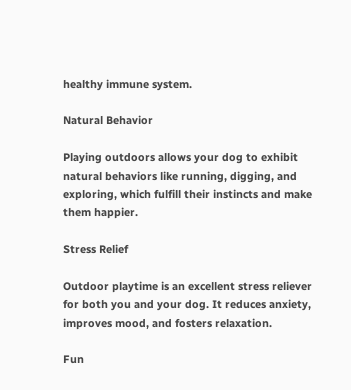healthy immune system.

Natural Behavior

Playing outdoors allows your dog to exhibit natural behaviors like running, digging, and exploring, which fulfill their instincts and make them happier.

Stress Relief

Outdoor playtime is an excellent stress reliever for both you and your dog. It reduces anxiety, improves mood, and fosters relaxation.

Fun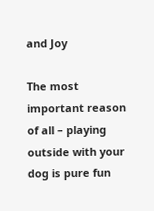and Joy

The most important reason of all – playing outside with your dog is pure fun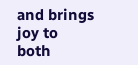and brings joy to both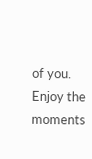of you. Enjoy the moments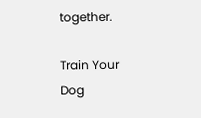together.

Train Your Dog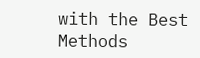with the Best Methods